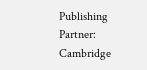Publishing Partner: Cambridge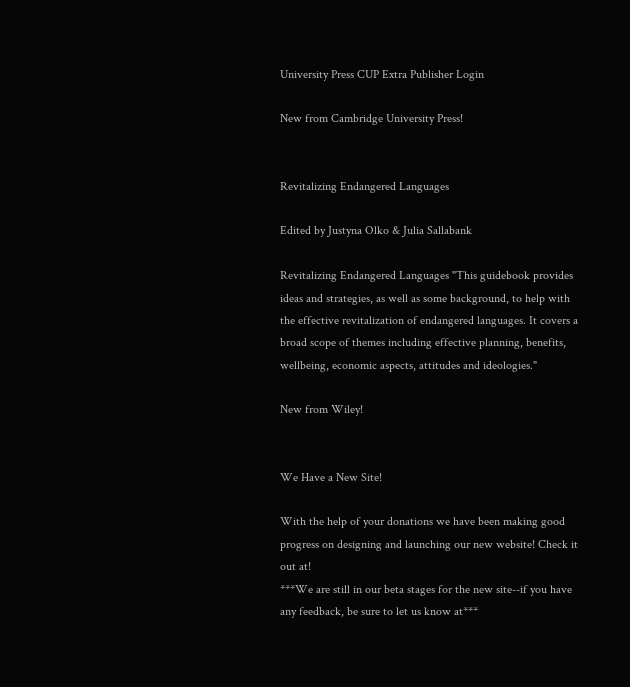University Press CUP Extra Publisher Login

New from Cambridge University Press!


Revitalizing Endangered Languages

Edited by Justyna Olko & Julia Sallabank

Revitalizing Endangered Languages "This guidebook provides ideas and strategies, as well as some background, to help with the effective revitalization of endangered languages. It covers a broad scope of themes including effective planning, benefits, wellbeing, economic aspects, attitudes and ideologies."

New from Wiley!


We Have a New Site!

With the help of your donations we have been making good progress on designing and launching our new website! Check it out at!
***We are still in our beta stages for the new site--if you have any feedback, be sure to let us know at***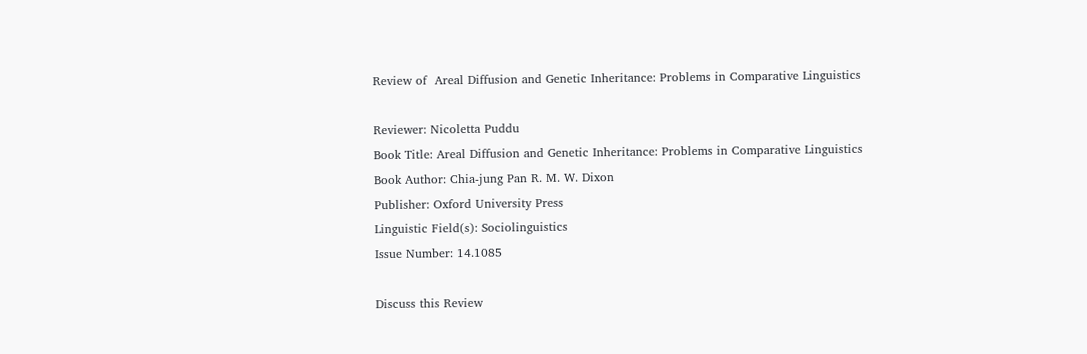Review of  Areal Diffusion and Genetic Inheritance: Problems in Comparative Linguistics

Reviewer: Nicoletta Puddu
Book Title: Areal Diffusion and Genetic Inheritance: Problems in Comparative Linguistics
Book Author: Chia-jung Pan R. M. W. Dixon
Publisher: Oxford University Press
Linguistic Field(s): Sociolinguistics
Issue Number: 14.1085

Discuss this Review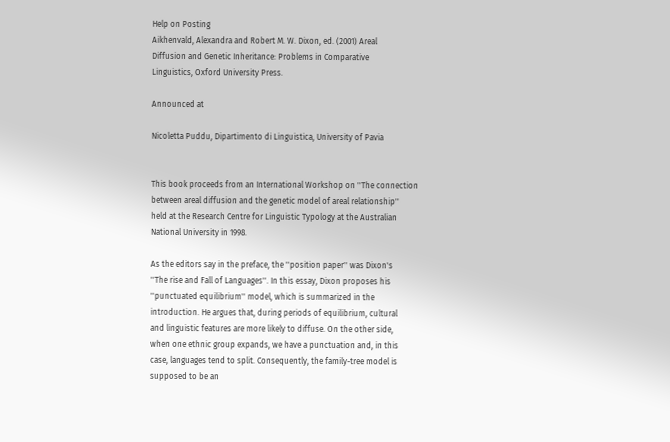Help on Posting
Aikhenvald, Alexandra and Robert M. W. Dixon, ed. (2001) Areal
Diffusion and Genetic Inheritance: Problems in Comparative
Linguistics, Oxford University Press.

Announced at

Nicoletta Puddu, Dipartimento di Linguistica, University of Pavia


This book proceeds from an International Workshop on ''The connection
between areal diffusion and the genetic model of areal relationship''
held at the Research Centre for Linguistic Typology at the Australian
National University in 1998.

As the editors say in the preface, the ''position paper'' was Dixon's
''The rise and Fall of Languages''. In this essay, Dixon proposes his
''punctuated equilibrium'' model, which is summarized in the
introduction. He argues that, during periods of equilibrium, cultural
and linguistic features are more likely to diffuse. On the other side,
when one ethnic group expands, we have a punctuation and, in this
case, languages tend to split. Consequently, the family-tree model is
supposed to be an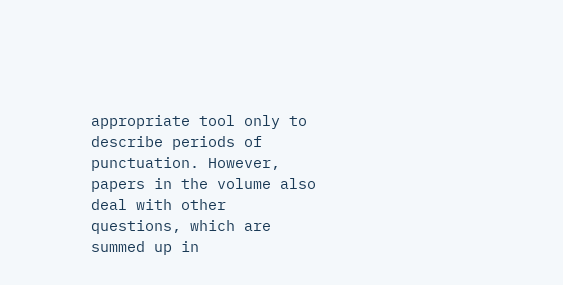appropriate tool only to describe periods of
punctuation. However, papers in the volume also deal with other
questions, which are summed up in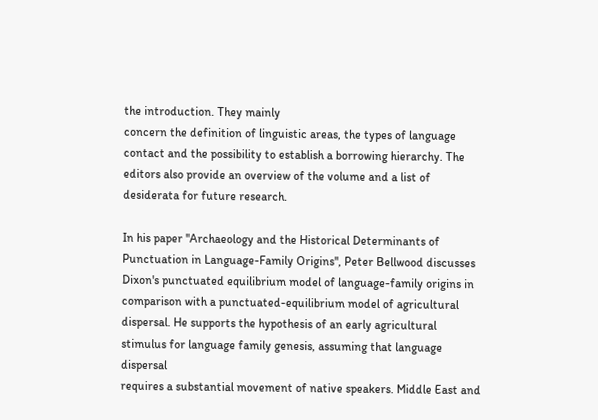the introduction. They mainly
concern the definition of linguistic areas, the types of language
contact and the possibility to establish a borrowing hierarchy. The
editors also provide an overview of the volume and a list of
desiderata for future research.

In his paper ''Archaeology and the Historical Determinants of
Punctuation in Language-Family Origins'', Peter Bellwood discusses
Dixon's punctuated equilibrium model of language-family origins in
comparison with a punctuated-equilibrium model of agricultural
dispersal. He supports the hypothesis of an early agricultural
stimulus for language family genesis, assuming that language dispersal
requires a substantial movement of native speakers. Middle East and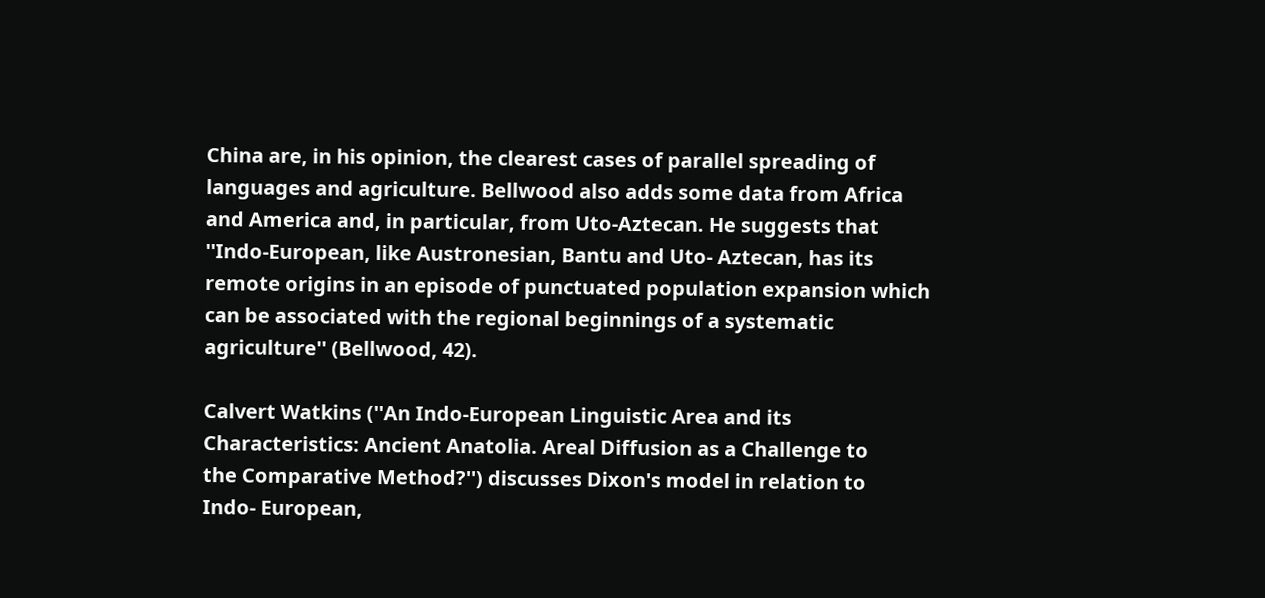China are, in his opinion, the clearest cases of parallel spreading of
languages and agriculture. Bellwood also adds some data from Africa
and America and, in particular, from Uto-Aztecan. He suggests that
''Indo-European, like Austronesian, Bantu and Uto- Aztecan, has its
remote origins in an episode of punctuated population expansion which
can be associated with the regional beginnings of a systematic
agriculture'' (Bellwood, 42).

Calvert Watkins (''An Indo-European Linguistic Area and its
Characteristics: Ancient Anatolia. Areal Diffusion as a Challenge to
the Comparative Method?'') discusses Dixon's model in relation to
Indo- European,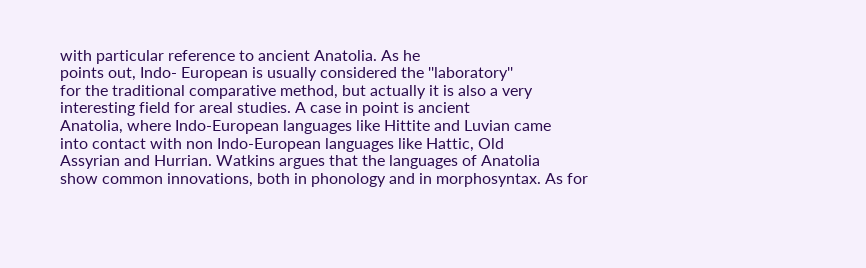with particular reference to ancient Anatolia. As he
points out, Indo- European is usually considered the ''laboratory''
for the traditional comparative method, but actually it is also a very
interesting field for areal studies. A case in point is ancient
Anatolia, where Indo-European languages like Hittite and Luvian came
into contact with non Indo-European languages like Hattic, Old
Assyrian and Hurrian. Watkins argues that the languages of Anatolia
show common innovations, both in phonology and in morphosyntax. As for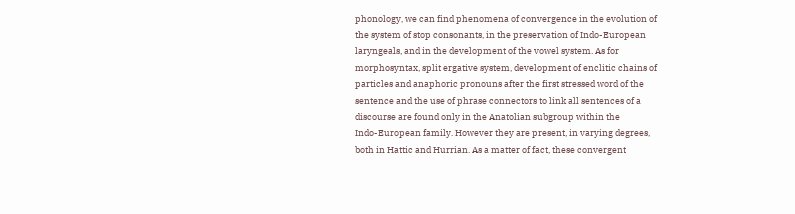phonology, we can find phenomena of convergence in the evolution of
the system of stop consonants, in the preservation of Indo-European
laryngeals, and in the development of the vowel system. As for
morphosyntax, split ergative system, development of enclitic chains of
particles and anaphoric pronouns after the first stressed word of the
sentence and the use of phrase connectors to link all sentences of a
discourse are found only in the Anatolian subgroup within the
Indo-European family. However they are present, in varying degrees,
both in Hattic and Hurrian. As a matter of fact, these convergent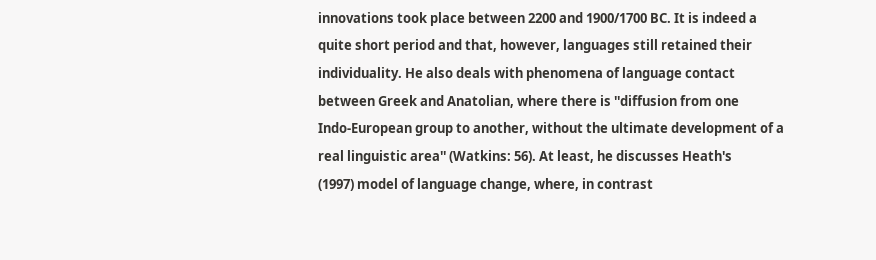innovations took place between 2200 and 1900/1700 BC. It is indeed a
quite short period and that, however, languages still retained their
individuality. He also deals with phenomena of language contact
between Greek and Anatolian, where there is ''diffusion from one
Indo-European group to another, without the ultimate development of a
real linguistic area'' (Watkins: 56). At least, he discusses Heath's
(1997) model of language change, where, in contrast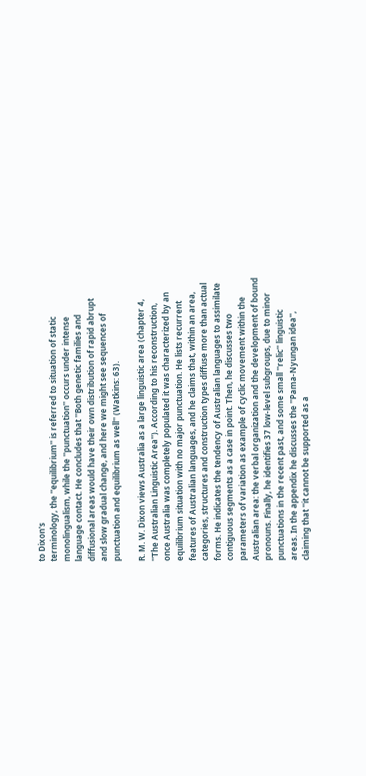to Dixon's
terminology, the ''equilibrium'' is referred to situation of static
monolingualism, while the ''punctuation'' occurs under intense
language contact. He concludes that ''Both genetic families and
diffusional areas would have their own distribution of rapid abrupt
and slow gradual change, and here we might see sequences of
punctuation and equilibrium as well'' (Watkins: 63).

R. M. W. Dixon views Australia as a large linguistic area (chapter 4,
''The Australian Linguistic Area''). According to his reconstruction,
once Australia was completely populated it was characterized by an
equilibrium situation with no major punctuation. He lists recurrent
features of Australian languages, and he claims that, within an area,
categories, structures and construction types diffuse more than actual
forms. He indicates the tendency of Australian languages to assimilate
contiguous segments as a case in point. Then, he discusses two
parameters of variation as example of cyclic movement within the
Australian area: the verbal organization and the development of bound
pronouns. Finally, he identifies 37 low-level subgroups, due to minor
punctuations in the recent past, and some small ''relic'' linguistic
areas. In the appendix he discusses the ''Pama-Nyungan idea'',
claiming that ''it cannot be supported as a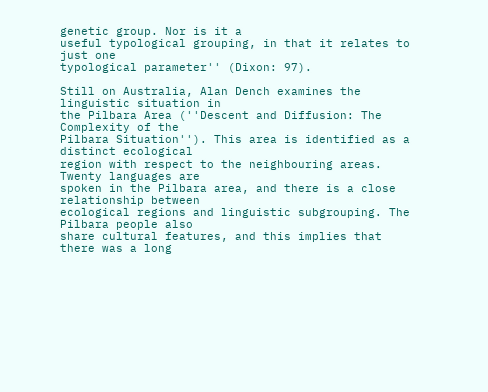genetic group. Nor is it a
useful typological grouping, in that it relates to just one
typological parameter'' (Dixon: 97).

Still on Australia, Alan Dench examines the linguistic situation in
the Pilbara Area (''Descent and Diffusion: The Complexity of the
Pilbara Situation''). This area is identified as a distinct ecological
region with respect to the neighbouring areas. Twenty languages are
spoken in the Pilbara area, and there is a close relationship between
ecological regions and linguistic subgrouping. The Pilbara people also
share cultural features, and this implies that there was a long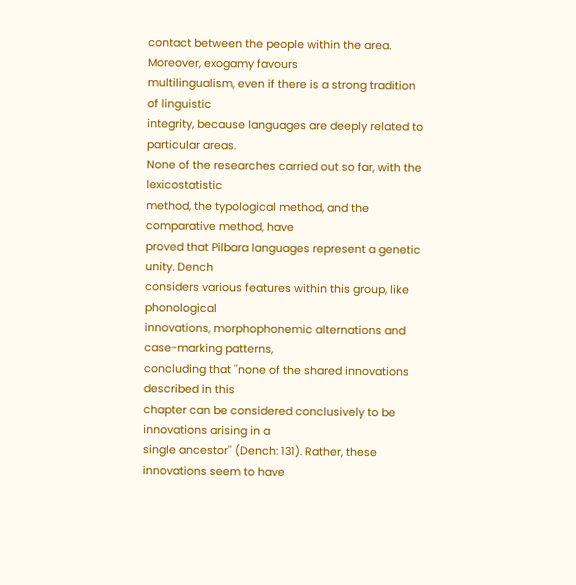contact between the people within the area. Moreover, exogamy favours
multilingualism, even if there is a strong tradition of linguistic
integrity, because languages are deeply related to particular areas.
None of the researches carried out so far, with the lexicostatistic
method, the typological method, and the comparative method, have
proved that Pilbara languages represent a genetic unity. Dench
considers various features within this group, like phonological
innovations, morphophonemic alternations and case-marking patterns,
concluding that ''none of the shared innovations described in this
chapter can be considered conclusively to be innovations arising in a
single ancestor'' (Dench: 131). Rather, these innovations seem to have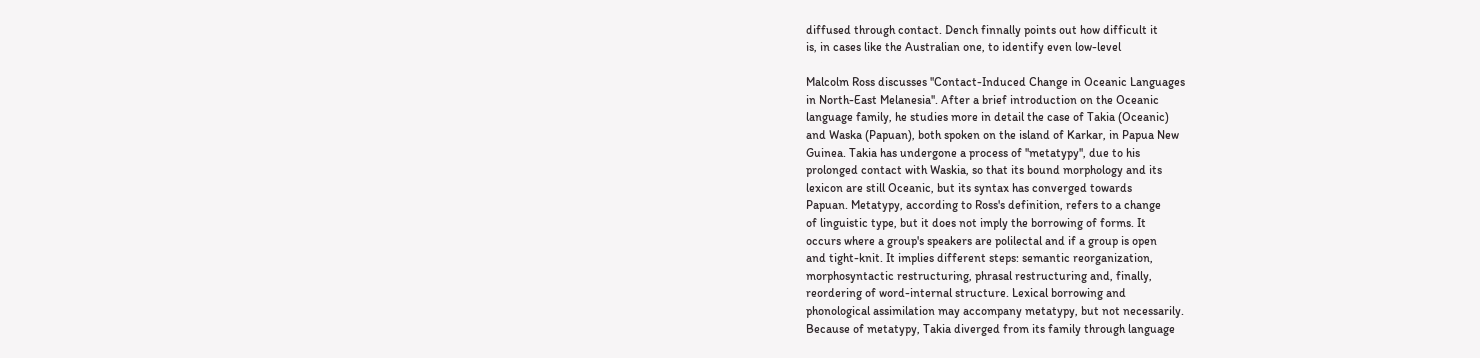diffused through contact. Dench finnally points out how difficult it
is, in cases like the Australian one, to identify even low-level

Malcolm Ross discusses ''Contact-Induced Change in Oceanic Languages
in North-East Melanesia''. After a brief introduction on the Oceanic
language family, he studies more in detail the case of Takia (Oceanic)
and Waska (Papuan), both spoken on the island of Karkar, in Papua New
Guinea. Takia has undergone a process of ''metatypy'', due to his
prolonged contact with Waskia, so that its bound morphology and its
lexicon are still Oceanic, but its syntax has converged towards
Papuan. Metatypy, according to Ross's definition, refers to a change
of linguistic type, but it does not imply the borrowing of forms. It
occurs where a group's speakers are polilectal and if a group is open
and tight-knit. It implies different steps: semantic reorganization,
morphosyntactic restructuring, phrasal restructuring and, finally,
reordering of word-internal structure. Lexical borrowing and
phonological assimilation may accompany metatypy, but not necessarily.
Because of metatypy, Takia diverged from its family through language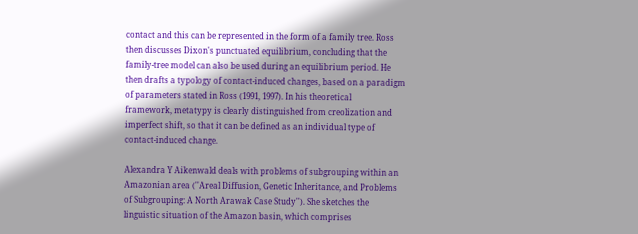contact and this can be represented in the form of a family tree. Ross
then discusses Dixon's punctuated equilibrium, concluding that the
family-tree model can also be used during an equilibrium period. He
then drafts a typology of contact-induced changes, based on a paradigm
of parameters stated in Ross (1991, 1997). In his theoretical
framework, metatypy is clearly distinguished from creolization and
imperfect shift, so that it can be defined as an individual type of
contact-induced change.

Alexandra Y Aikenwald deals with problems of subgrouping within an
Amazonian area (''Areal Diffusion, Genetic Inheritance, and Problems
of Subgrouping: A North Arawak Case Study''). She sketches the
linguistic situation of the Amazon basin, which comprises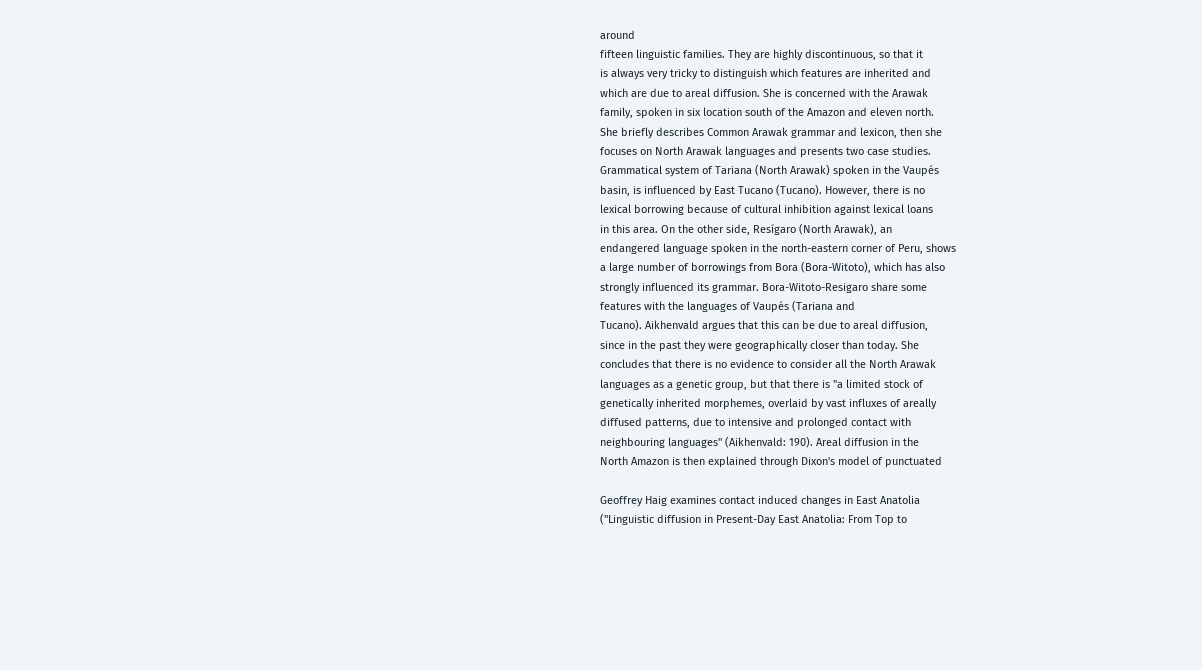around
fifteen linguistic families. They are highly discontinuous, so that it
is always very tricky to distinguish which features are inherited and
which are due to areal diffusion. She is concerned with the Arawak
family, spoken in six location south of the Amazon and eleven north.
She briefly describes Common Arawak grammar and lexicon, then she
focuses on North Arawak languages and presents two case studies.
Grammatical system of Tariana (North Arawak) spoken in the Vaupés
basin, is influenced by East Tucano (Tucano). However, there is no
lexical borrowing because of cultural inhibition against lexical loans
in this area. On the other side, Resígaro (North Arawak), an
endangered language spoken in the north-eastern corner of Peru, shows
a large number of borrowings from Bora (Bora-Witoto), which has also
strongly influenced its grammar. Bora-Witoto-Resigaro share some
features with the languages of Vaupés (Tariana and
Tucano). Aikhenvald argues that this can be due to areal diffusion,
since in the past they were geographically closer than today. She
concludes that there is no evidence to consider all the North Arawak
languages as a genetic group, but that there is ''a limited stock of
genetically inherited morphemes, overlaid by vast influxes of areally
diffused patterns, due to intensive and prolonged contact with
neighbouring languages'' (Aikhenvald: 190). Areal diffusion in the
North Amazon is then explained through Dixon's model of punctuated

Geoffrey Haig examines contact induced changes in East Anatolia
(''Linguistic diffusion in Present-Day East Anatolia: From Top to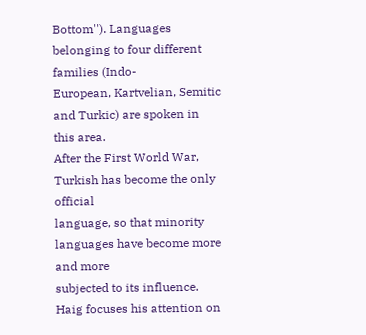Bottom''). Languages belonging to four different families (Indo-
European, Kartvelian, Semitic and Turkic) are spoken in this area.
After the First World War, Turkish has become the only official
language, so that minority languages have become more and more
subjected to its influence. Haig focuses his attention on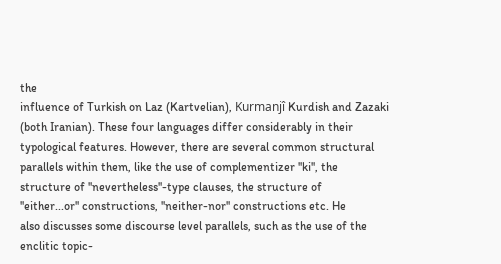the
influence of Turkish on Laz (Kartvelian), Kurmanjî Kurdish and Zazaki
(both Iranian). These four languages differ considerably in their
typological features. However, there are several common structural
parallels within them, like the use of complementizer ''ki'', the
structure of ''nevertheless''-type clauses, the structure of
''either...or'' constructions, ''neither-nor'' constructions etc. He
also discusses some discourse level parallels, such as the use of the
enclitic topic-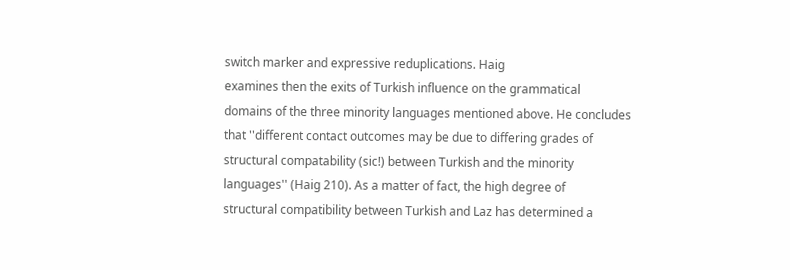switch marker and expressive reduplications. Haig
examines then the exits of Turkish influence on the grammatical
domains of the three minority languages mentioned above. He concludes
that ''different contact outcomes may be due to differing grades of
structural compatability (sic!) between Turkish and the minority
languages'' (Haig 210). As a matter of fact, the high degree of
structural compatibility between Turkish and Laz has determined a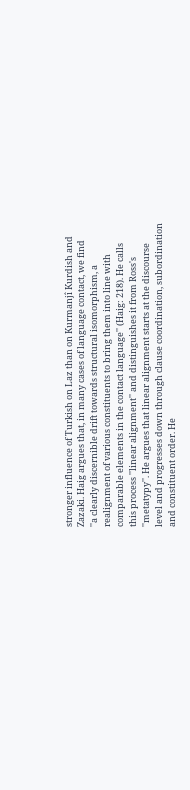stronger influence of Turkish on Laz than on Kurmanjî Kurdish and
Zazaki. Haig argues that, in many cases of language contact, we find
''a clearly discernible drift towards structural isomorphism, a
realignment of various constituents to bring them into line with
comparable elements in the contact language'' (Haig: 218). He calls
this process ''linear alignment'' and distinguishes it from Ross's
''metatypy''. He argues that linear alignment starts at the discourse
level and progresses down through clause coordination, subordination
and constituent order. He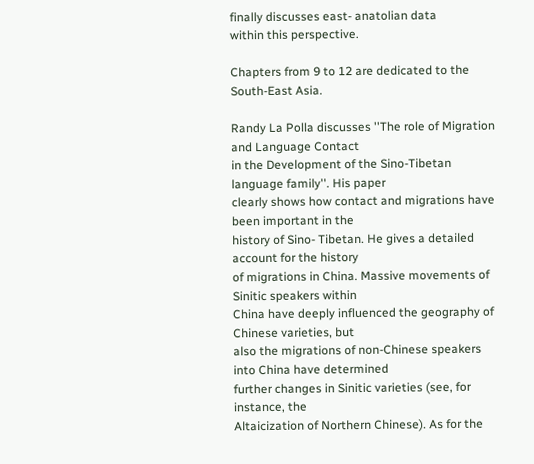finally discusses east- anatolian data
within this perspective.

Chapters from 9 to 12 are dedicated to the South-East Asia.

Randy La Polla discusses ''The role of Migration and Language Contact
in the Development of the Sino-Tibetan language family''. His paper
clearly shows how contact and migrations have been important in the
history of Sino- Tibetan. He gives a detailed account for the history
of migrations in China. Massive movements of Sinitic speakers within
China have deeply influenced the geography of Chinese varieties, but
also the migrations of non-Chinese speakers into China have determined
further changes in Sinitic varieties (see, for instance, the
Altaicization of Northern Chinese). As for the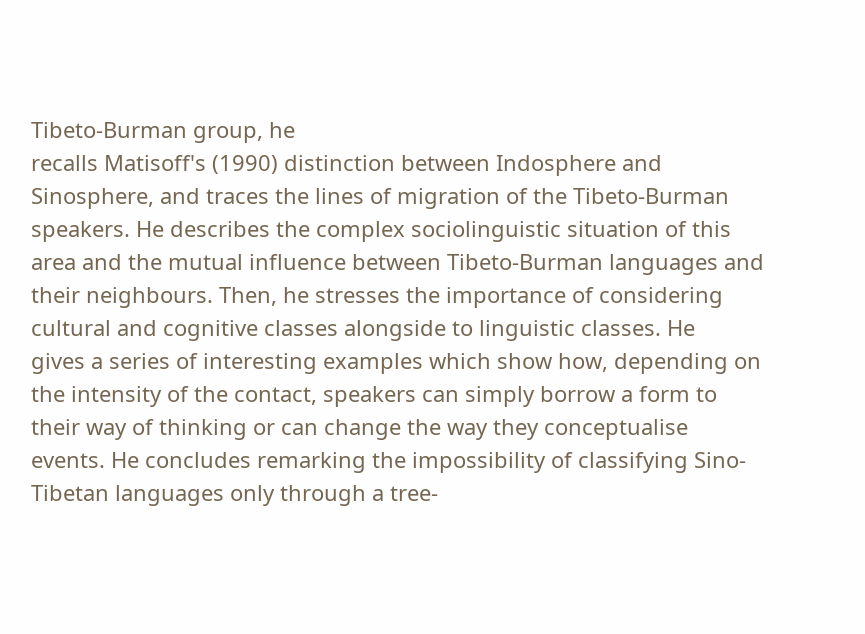Tibeto-Burman group, he
recalls Matisoff's (1990) distinction between Indosphere and
Sinosphere, and traces the lines of migration of the Tibeto-Burman
speakers. He describes the complex sociolinguistic situation of this
area and the mutual influence between Tibeto-Burman languages and
their neighbours. Then, he stresses the importance of considering
cultural and cognitive classes alongside to linguistic classes. He
gives a series of interesting examples which show how, depending on
the intensity of the contact, speakers can simply borrow a form to
their way of thinking or can change the way they conceptualise
events. He concludes remarking the impossibility of classifying Sino-
Tibetan languages only through a tree-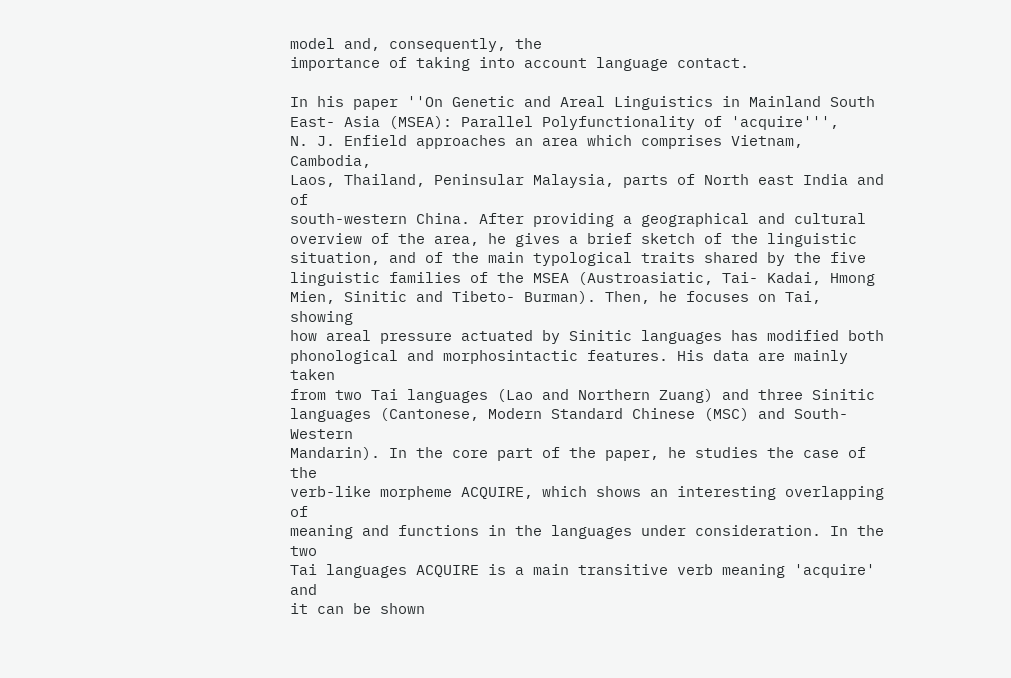model and, consequently, the
importance of taking into account language contact.

In his paper ''On Genetic and Areal Linguistics in Mainland South
East- Asia (MSEA): Parallel Polyfunctionality of 'acquire''',
N. J. Enfield approaches an area which comprises Vietnam, Cambodia,
Laos, Thailand, Peninsular Malaysia, parts of North east India and of
south-western China. After providing a geographical and cultural
overview of the area, he gives a brief sketch of the linguistic
situation, and of the main typological traits shared by the five
linguistic families of the MSEA (Austroasiatic, Tai- Kadai, Hmong
Mien, Sinitic and Tibeto- Burman). Then, he focuses on Tai, showing
how areal pressure actuated by Sinitic languages has modified both
phonological and morphosintactic features. His data are mainly taken
from two Tai languages (Lao and Northern Zuang) and three Sinitic
languages (Cantonese, Modern Standard Chinese (MSC) and South-Western
Mandarin). In the core part of the paper, he studies the case of the
verb-like morpheme ACQUIRE, which shows an interesting overlapping of
meaning and functions in the languages under consideration. In the two
Tai languages ACQUIRE is a main transitive verb meaning 'acquire' and
it can be shown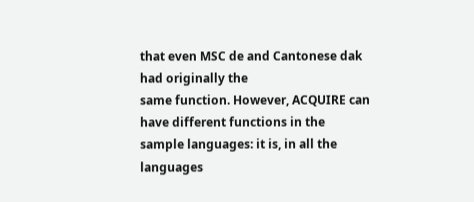that even MSC de and Cantonese dak had originally the
same function. However, ACQUIRE can have different functions in the
sample languages: it is, in all the languages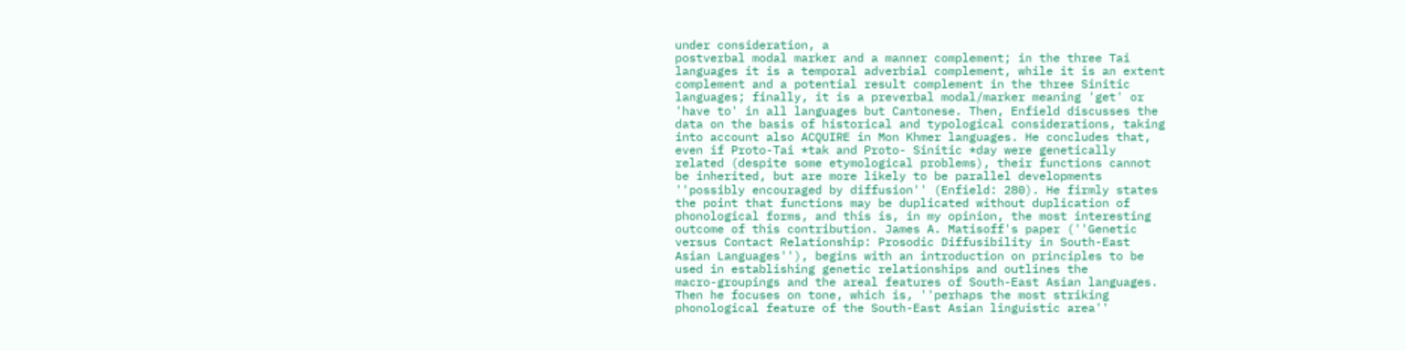under consideration, a
postverbal modal marker and a manner complement; in the three Tai
languages it is a temporal adverbial complement, while it is an extent
complement and a potential result complement in the three Sinitic
languages; finally, it is a preverbal modal/marker meaning 'get' or
'have to' in all languages but Cantonese. Then, Enfield discusses the
data on the basis of historical and typological considerations, taking
into account also ACQUIRE in Mon Khmer languages. He concludes that,
even if Proto-Tai *tak and Proto- Sinitic *day were genetically
related (despite some etymological problems), their functions cannot
be inherited, but are more likely to be parallel developments
''possibly encouraged by diffusion'' (Enfield: 280). He firmly states
the point that functions may be duplicated without duplication of
phonological forms, and this is, in my opinion, the most interesting
outcome of this contribution. James A. Matisoff's paper (''Genetic
versus Contact Relationship: Prosodic Diffusibility in South-East
Asian Languages''), begins with an introduction on principles to be
used in establishing genetic relationships and outlines the
macro-groupings and the areal features of South-East Asian languages.
Then he focuses on tone, which is, ''perhaps the most striking
phonological feature of the South-East Asian linguistic area''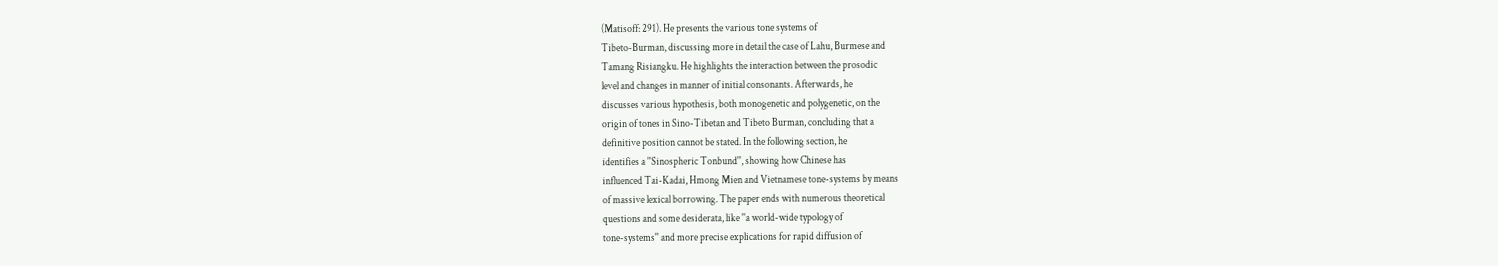(Matisoff: 291). He presents the various tone systems of
Tibeto-Burman, discussing more in detail the case of Lahu, Burmese and
Tamang Risiangku. He highlights the interaction between the prosodic
level and changes in manner of initial consonants. Afterwards, he
discusses various hypothesis, both monogenetic and polygenetic, on the
origin of tones in Sino-Tibetan and Tibeto Burman, concluding that a
definitive position cannot be stated. In the following section, he
identifies a ''Sinospheric Tonbund'', showing how Chinese has
influenced Tai-Kadai, Hmong Mien and Vietnamese tone-systems by means
of massive lexical borrowing. The paper ends with numerous theoretical
questions and some desiderata, like ''a world-wide typology of
tone-systems'' and more precise explications for rapid diffusion of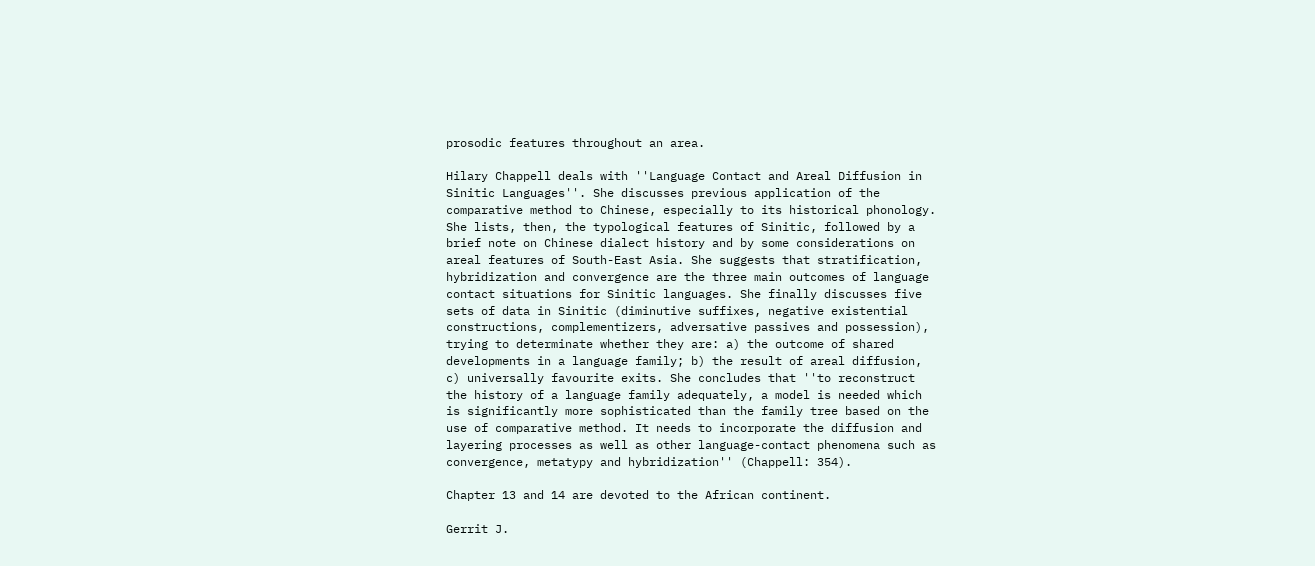prosodic features throughout an area.

Hilary Chappell deals with ''Language Contact and Areal Diffusion in
Sinitic Languages''. She discusses previous application of the
comparative method to Chinese, especially to its historical phonology.
She lists, then, the typological features of Sinitic, followed by a
brief note on Chinese dialect history and by some considerations on
areal features of South-East Asia. She suggests that stratification,
hybridization and convergence are the three main outcomes of language
contact situations for Sinitic languages. She finally discusses five
sets of data in Sinitic (diminutive suffixes, negative existential
constructions, complementizers, adversative passives and possession),
trying to determinate whether they are: a) the outcome of shared
developments in a language family; b) the result of areal diffusion,
c) universally favourite exits. She concludes that ''to reconstruct
the history of a language family adequately, a model is needed which
is significantly more sophisticated than the family tree based on the
use of comparative method. It needs to incorporate the diffusion and
layering processes as well as other language-contact phenomena such as
convergence, metatypy and hybridization'' (Chappell: 354).

Chapter 13 and 14 are devoted to the African continent.

Gerrit J.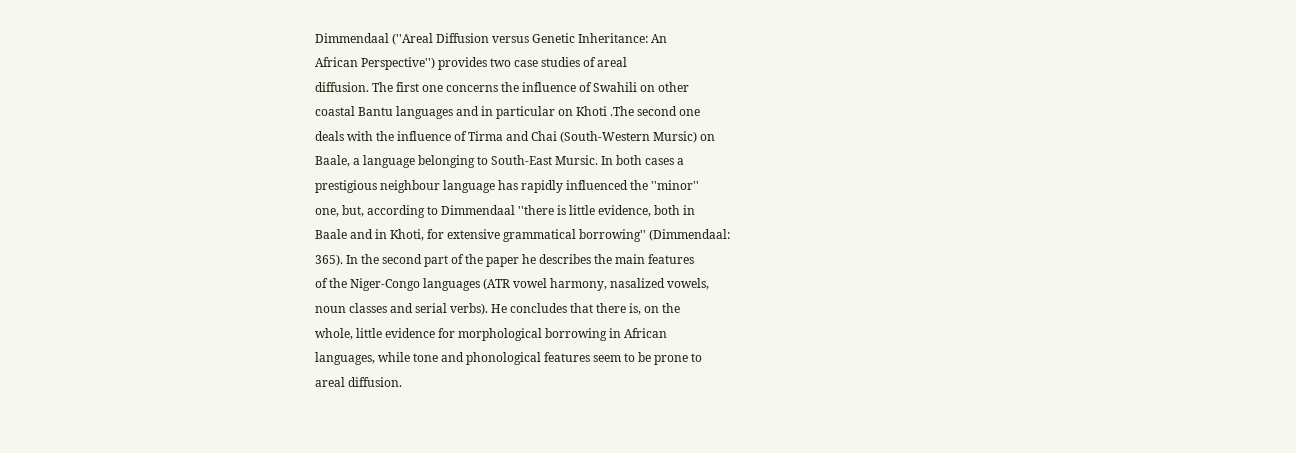Dimmendaal (''Areal Diffusion versus Genetic Inheritance: An
African Perspective'') provides two case studies of areal
diffusion. The first one concerns the influence of Swahili on other
coastal Bantu languages and in particular on Khoti .The second one
deals with the influence of Tirma and Chai (South-Western Mursic) on
Baale, a language belonging to South-East Mursic. In both cases a
prestigious neighbour language has rapidly influenced the ''minor''
one, but, according to Dimmendaal ''there is little evidence, both in
Baale and in Khoti, for extensive grammatical borrowing'' (Dimmendaal:
365). In the second part of the paper he describes the main features
of the Niger-Congo languages (ATR vowel harmony, nasalized vowels,
noun classes and serial verbs). He concludes that there is, on the
whole, little evidence for morphological borrowing in African
languages, while tone and phonological features seem to be prone to
areal diffusion.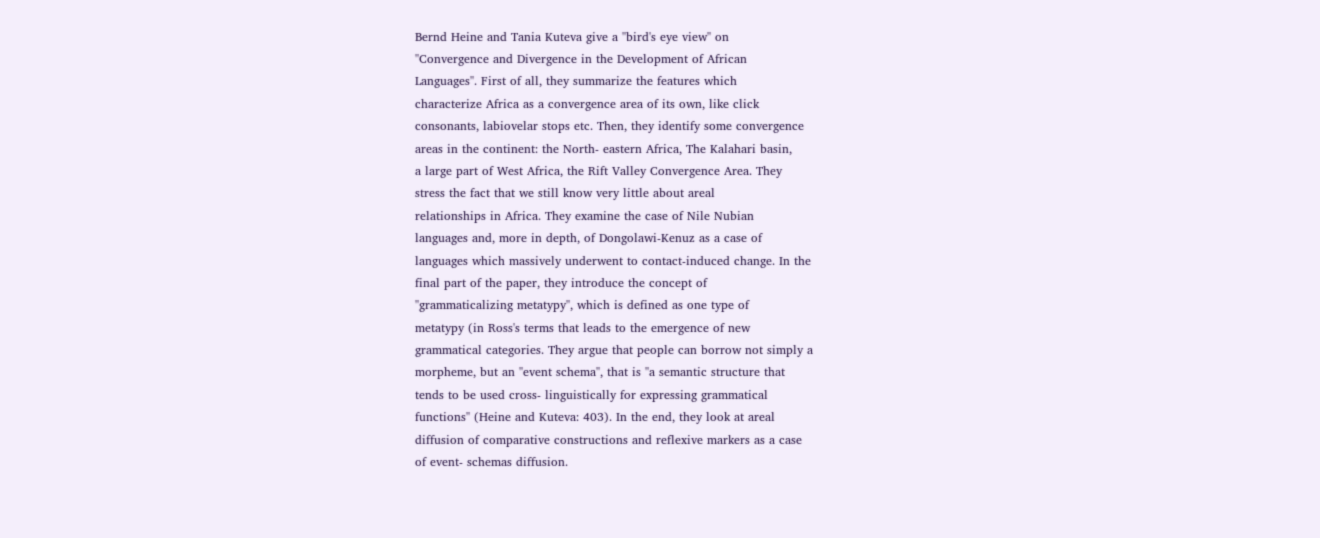Bernd Heine and Tania Kuteva give a ''bird's eye view'' on
''Convergence and Divergence in the Development of African
Languages''. First of all, they summarize the features which
characterize Africa as a convergence area of its own, like click
consonants, labiovelar stops etc. Then, they identify some convergence
areas in the continent: the North- eastern Africa, The Kalahari basin,
a large part of West Africa, the Rift Valley Convergence Area. They
stress the fact that we still know very little about areal
relationships in Africa. They examine the case of Nile Nubian
languages and, more in depth, of Dongolawi-Kenuz as a case of
languages which massively underwent to contact-induced change. In the
final part of the paper, they introduce the concept of
''grammaticalizing metatypy'', which is defined as one type of
metatypy (in Ross's terms that leads to the emergence of new
grammatical categories. They argue that people can borrow not simply a
morpheme, but an ''event schema'', that is ''a semantic structure that
tends to be used cross- linguistically for expressing grammatical
functions'' (Heine and Kuteva: 403). In the end, they look at areal
diffusion of comparative constructions and reflexive markers as a case
of event- schemas diffusion.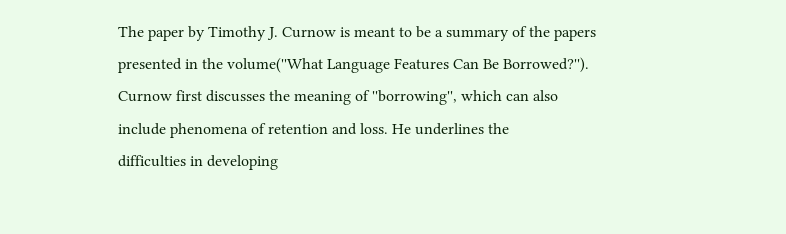The paper by Timothy J. Curnow is meant to be a summary of the papers
presented in the volume(''What Language Features Can Be Borrowed?'').
Curnow first discusses the meaning of ''borrowing'', which can also
include phenomena of retention and loss. He underlines the
difficulties in developing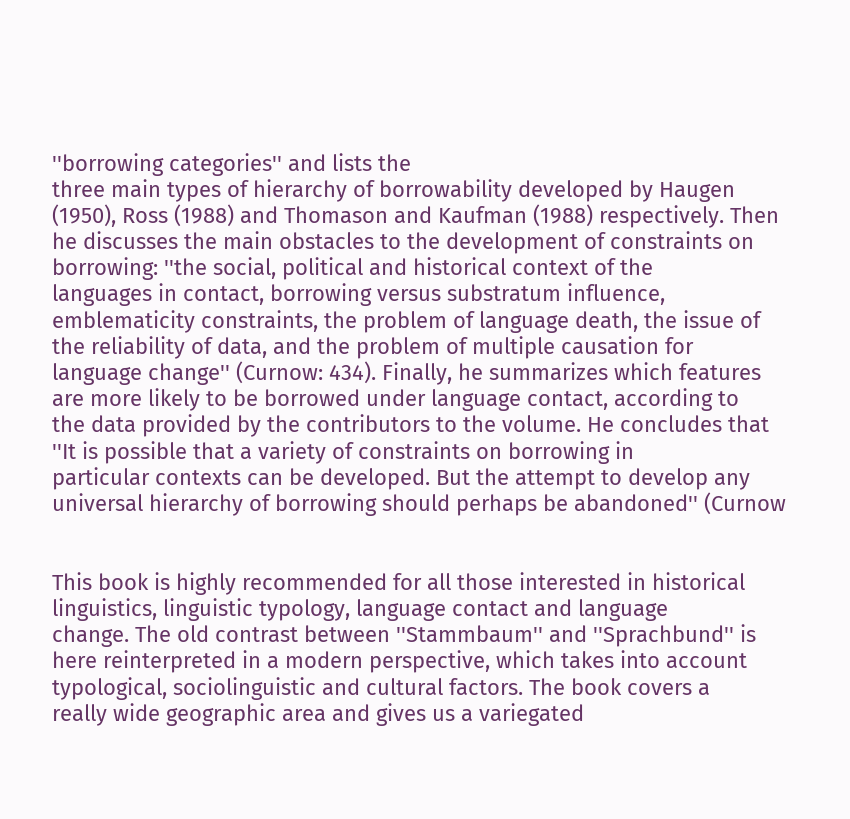''borrowing categories'' and lists the
three main types of hierarchy of borrowability developed by Haugen
(1950), Ross (1988) and Thomason and Kaufman (1988) respectively. Then
he discusses the main obstacles to the development of constraints on
borrowing: ''the social, political and historical context of the
languages in contact, borrowing versus substratum influence,
emblematicity constraints, the problem of language death, the issue of
the reliability of data, and the problem of multiple causation for
language change'' (Curnow: 434). Finally, he summarizes which features
are more likely to be borrowed under language contact, according to
the data provided by the contributors to the volume. He concludes that
''It is possible that a variety of constraints on borrowing in
particular contexts can be developed. But the attempt to develop any
universal hierarchy of borrowing should perhaps be abandoned'' (Curnow


This book is highly recommended for all those interested in historical
linguistics, linguistic typology, language contact and language
change. The old contrast between ''Stammbaum'' and ''Sprachbund'' is
here reinterpreted in a modern perspective, which takes into account
typological, sociolinguistic and cultural factors. The book covers a
really wide geographic area and gives us a variegated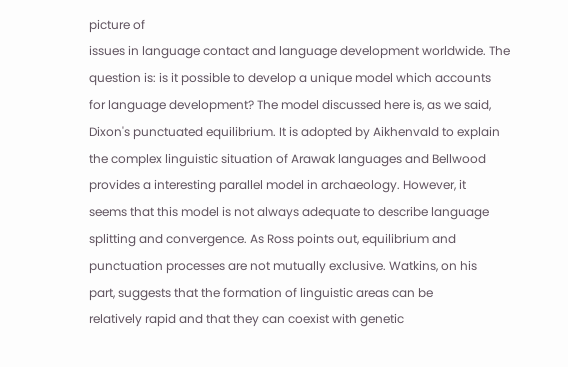picture of
issues in language contact and language development worldwide. The
question is: is it possible to develop a unique model which accounts
for language development? The model discussed here is, as we said,
Dixon's punctuated equilibrium. It is adopted by Aikhenvald to explain
the complex linguistic situation of Arawak languages and Bellwood
provides a interesting parallel model in archaeology. However, it
seems that this model is not always adequate to describe language
splitting and convergence. As Ross points out, equilibrium and
punctuation processes are not mutually exclusive. Watkins, on his
part, suggests that the formation of linguistic areas can be
relatively rapid and that they can coexist with genetic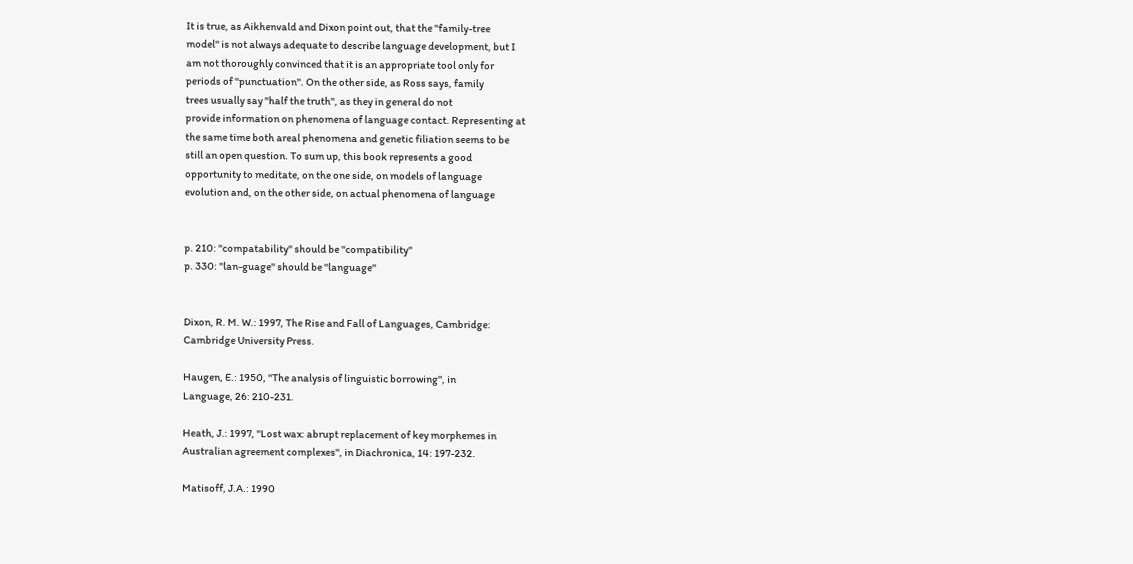It is true, as Aikhenvald and Dixon point out, that the ''family-tree
model'' is not always adequate to describe language development, but I
am not thoroughly convinced that it is an appropriate tool only for
periods of ''punctuation''. On the other side, as Ross says, family
trees usually say ''half the truth'', as they in general do not
provide information on phenomena of language contact. Representing at
the same time both areal phenomena and genetic filiation seems to be
still an open question. To sum up, this book represents a good
opportunity to meditate, on the one side, on models of language
evolution and, on the other side, on actual phenomena of language


p. 210: ''compatability'' should be ''compatibility''
p. 330: ''lan-guage'' should be ''language''


Dixon, R. M. W.: 1997, The Rise and Fall of Languages, Cambridge:
Cambridge University Press.

Haugen, E.: 1950, ''The analysis of linguistic borrowing'', in
Language, 26: 210-231.

Heath, J.: 1997, ''Lost wax: abrupt replacement of key morphemes in
Australian agreement complexes'', in Diachronica, 14: 197-232.

Matisoff, J.A.: 1990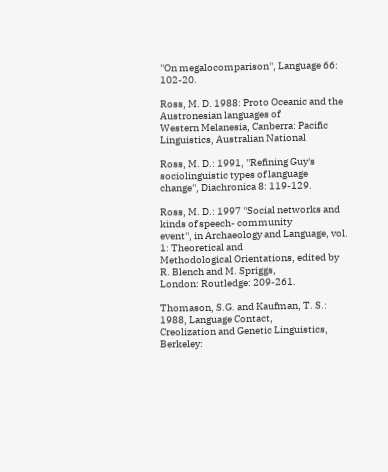''On megalocomparison'', Language 66: 102-20.

Ross, M. D. 1988: Proto Oceanic and the Austronesian languages of
Western Melanesia, Canberra: Pacific Linguistics, Australian National

Ross, M. D.: 1991, ''Refining Guy's sociolinguistic types of language
change'', Diachronica 8: 119-129.

Ross, M. D.: 1997 ''Social networks and kinds of speech- community
event'', in Archaeology and Language, vol. 1: Theoretical and
Methodological Orientations, edited by R. Blench and M. Spriggs,
London: Routledge: 209-261.

Thomason, S.G. and Kaufman, T. S.: 1988, Language Contact,
Creolization and Genetic Linguistics, Berkeley: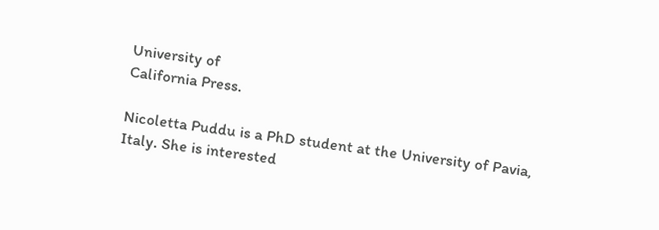University of
California Press.

Nicoletta Puddu is a PhD student at the University of Pavia,
Italy. She is interested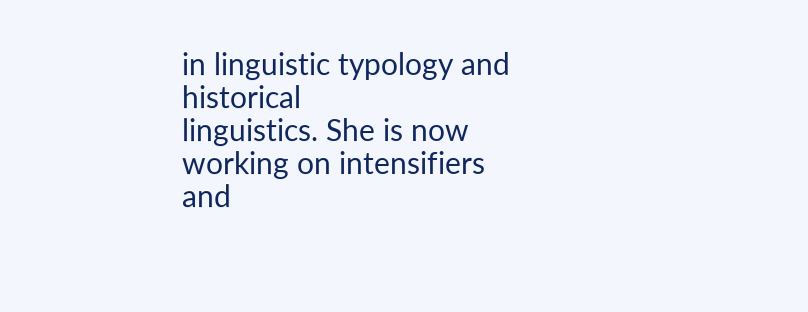in linguistic typology and historical
linguistics. She is now working on intensifiers and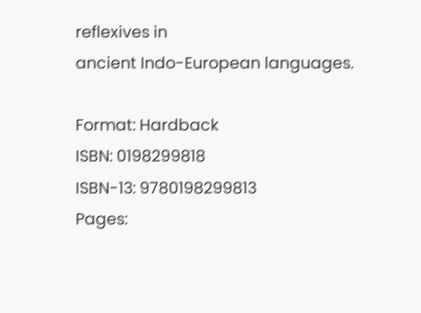reflexives in
ancient Indo-European languages.

Format: Hardback
ISBN: 0198299818
ISBN-13: 9780198299813
Pages: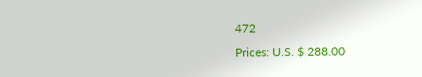472
Prices: U.S. $ 288.00